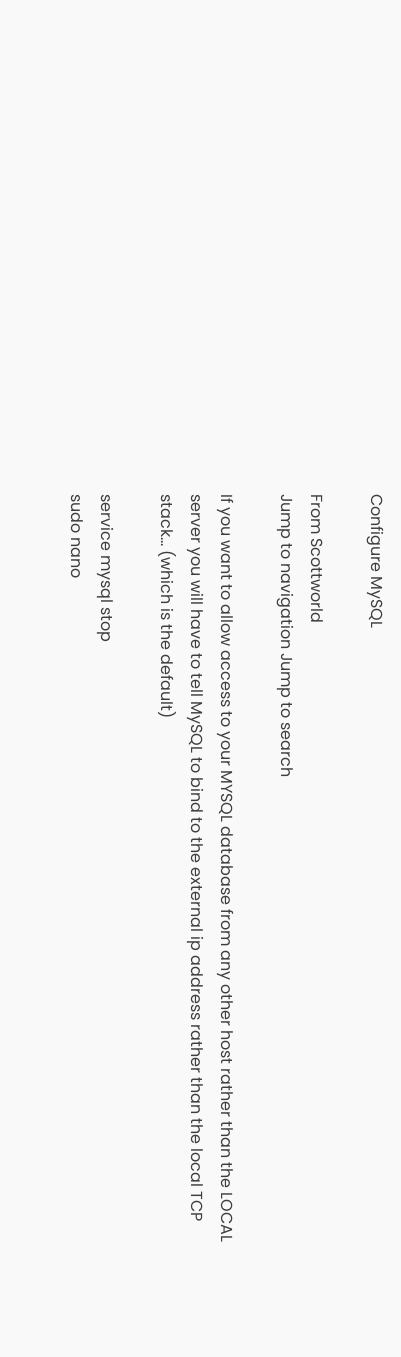Configure MySQL

From Scottworld
Jump to navigation Jump to search

If you want to allow access to your MYSQL database from any other host rather than the LOCAL server you will have to tell MySQL to bind to the external ip address rather than the local TCP stack... (which is the default)

service mysql stop
sudo nano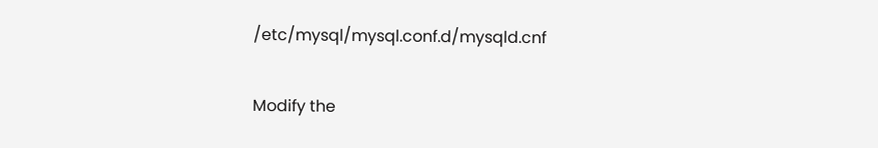/etc/mysql/mysql.conf.d/mysqld.cnf

Modify the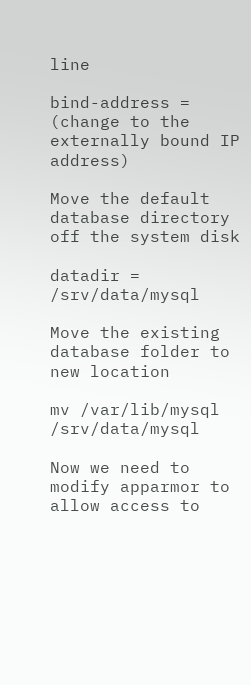line

bind-address = (change to the externally bound IP address)

Move the default database directory off the system disk

datadir = /srv/data/mysql

Move the existing database folder to new location

mv /var/lib/mysql /srv/data/mysql

Now we need to modify apparmor to allow access to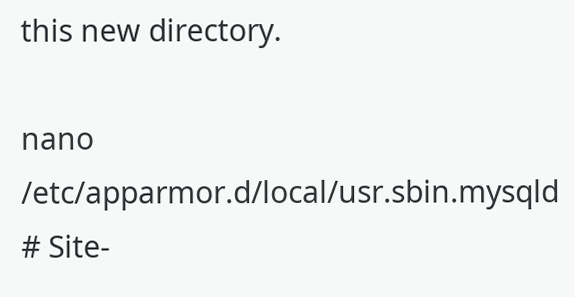this new directory.

nano /etc/apparmor.d/local/usr.sbin.mysqld
# Site-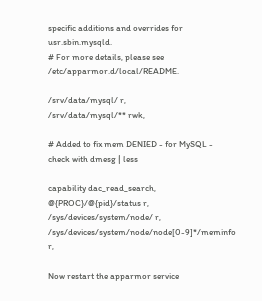specific additions and overrides for usr.sbin.mysqld.
# For more details, please see /etc/apparmor.d/local/README.

/srv/data/mysql/ r,
/srv/data/mysql/** rwk,

# Added to fix mem DENIED - for MySQL -  check with dmesg | less

capability dac_read_search,
@{PROC}/@{pid}/status r,
/sys/devices/system/node/ r,
/sys/devices/system/node/node[0-9]*/meminfo r,

Now restart the apparmor service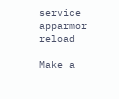service apparmor reload

Make a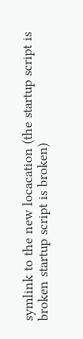symlink to the new locacation (the startup script is broken startup script is broken)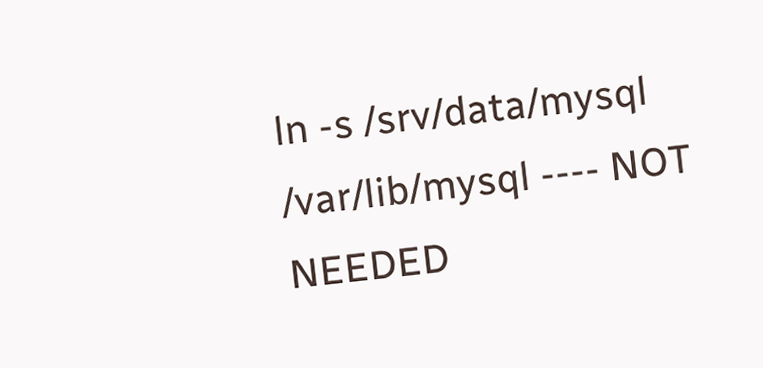ln -s /srv/data/mysql /var/lib/mysql ---- NOT NEEDED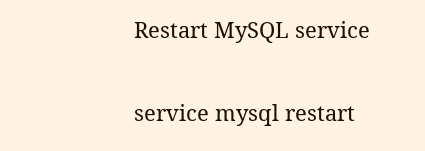Restart MySQL service

service mysql restart